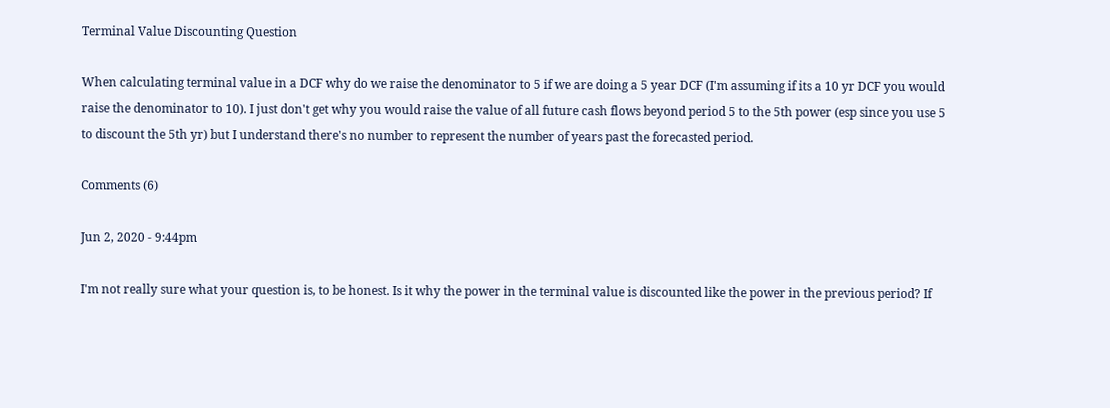Terminal Value Discounting Question

When calculating terminal value in a DCF why do we raise the denominator to 5 if we are doing a 5 year DCF (I'm assuming if its a 10 yr DCF you would raise the denominator to 10). I just don't get why you would raise the value of all future cash flows beyond period 5 to the 5th power (esp since you use 5 to discount the 5th yr) but I understand there's no number to represent the number of years past the forecasted period.

Comments (6)

Jun 2, 2020 - 9:44pm

I'm not really sure what your question is, to be honest. Is it why the power in the terminal value is discounted like the power in the previous period? If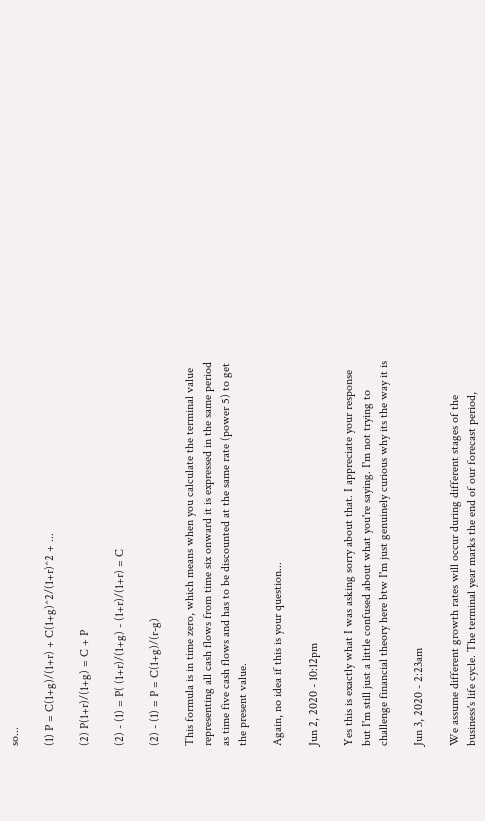so...

(1) P = C(1+g)/(1+r) + C(1+g)^2/(1+r)^2 + ...

(2) P(1+r)/(1+g) = C + P

(2) - (1) = P( (1+r)/(1+g) - (1+r)/(1+r) = C

(2) - (1) = P = C(1+g)/(r-g)

This formula is in time zero, which means when you calculate the terminal value representing all cash flows from time six onward it is expressed in the same period as time five cash flows and has to be discounted at the same rate (power 5) to get the present value.

Again, no idea if this is your question...

Jun 2, 2020 - 10:12pm

Yes this is exactly what I was asking sorry about that. I appreciate your response but I'm still just a little confused about what you're saying. I'm not trying to challenge financial theory here btw I'm just genuinely curious why its the way it is

Jun 3, 2020 - 2:23am

We assume different growth rates will occur during different stages of the business's life cycle. The terminal year marks the end of our forecast period,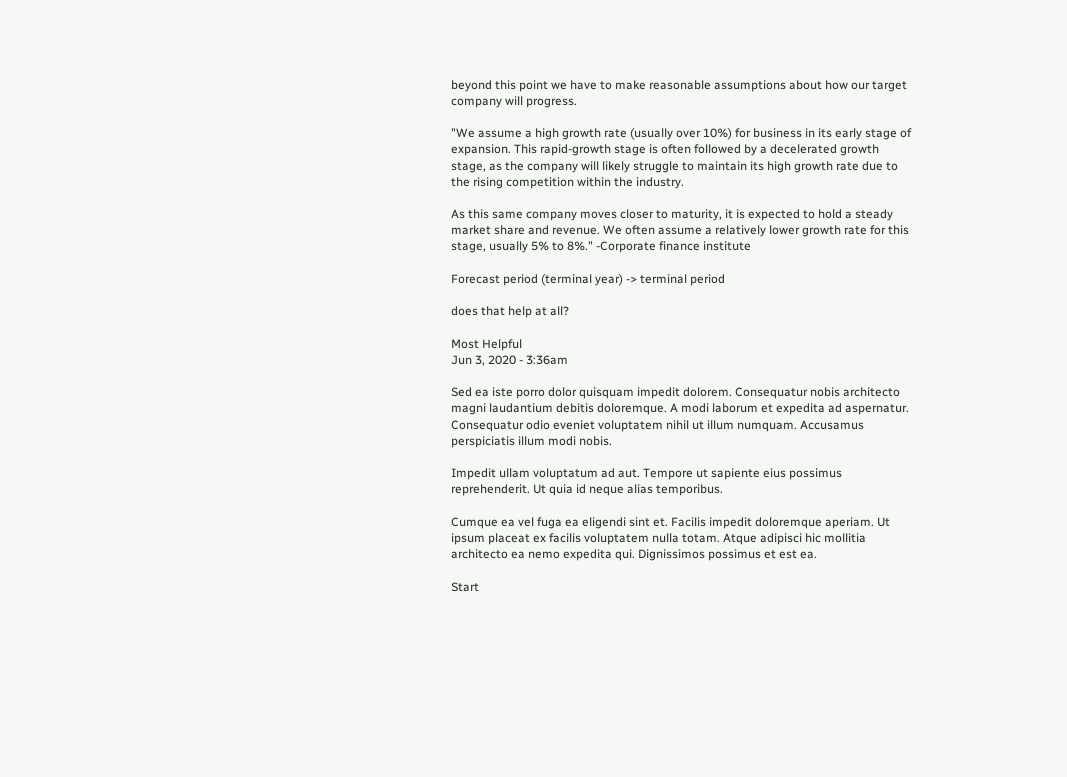beyond this point we have to make reasonable assumptions about how our target company will progress.

"We assume a high growth rate (usually over 10%) for business in its early stage of expansion. This rapid-growth stage is often followed by a decelerated growth stage, as the company will likely struggle to maintain its high growth rate due to the rising competition within the industry.

As this same company moves closer to maturity, it is expected to hold a steady market share and revenue. We often assume a relatively lower growth rate for this stage, usually 5% to 8%." -Corporate finance institute

Forecast period (terminal year) -> terminal period

does that help at all?

Most Helpful
Jun 3, 2020 - 3:36am

Sed ea iste porro dolor quisquam impedit dolorem. Consequatur nobis architecto magni laudantium debitis doloremque. A modi laborum et expedita ad aspernatur. Consequatur odio eveniet voluptatem nihil ut illum numquam. Accusamus perspiciatis illum modi nobis.

Impedit ullam voluptatum ad aut. Tempore ut sapiente eius possimus reprehenderit. Ut quia id neque alias temporibus.

Cumque ea vel fuga ea eligendi sint et. Facilis impedit doloremque aperiam. Ut ipsum placeat ex facilis voluptatem nulla totam. Atque adipisci hic mollitia architecto ea nemo expedita qui. Dignissimos possimus et est ea.

Start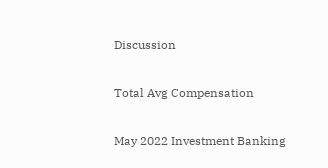Discussion

Total Avg Compensation

May 2022 Investment Banking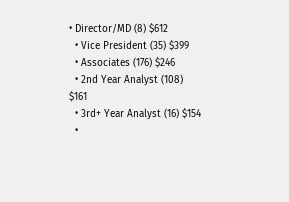• Director/MD (8) $612
  • Vice President (35) $399
  • Associates (176) $246
  • 2nd Year Analyst (108) $161
  • 3rd+ Year Analyst (16) $154
  •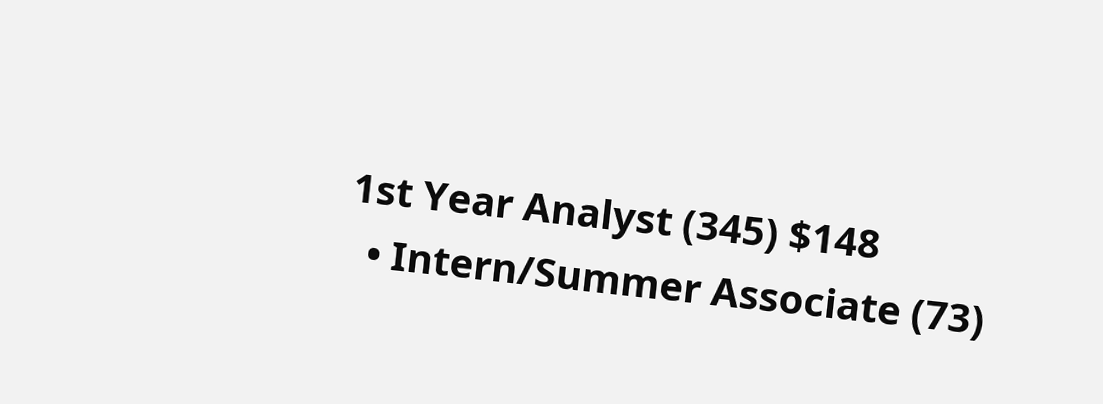1st Year Analyst (345) $148
  • Intern/Summer Associate (73)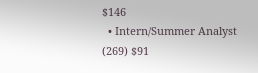$146
  • Intern/Summer Analyst (269) $91